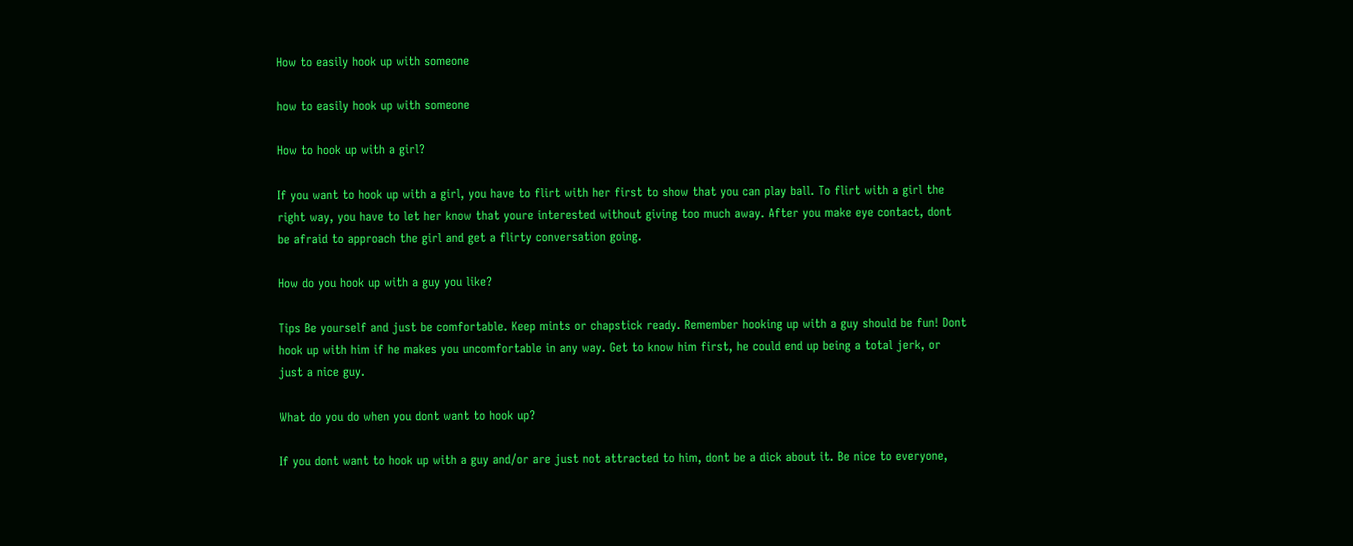How to easily hook up with someone

how to easily hook up with someone

How to hook up with a girl?

If you want to hook up with a girl, you have to flirt with her first to show that you can play ball. To flirt with a girl the right way, you have to let her know that youre interested without giving too much away. After you make eye contact, dont be afraid to approach the girl and get a flirty conversation going.

How do you hook up with a guy you like?

Tips Be yourself and just be comfortable. Keep mints or chapstick ready. Remember hooking up with a guy should be fun! Dont hook up with him if he makes you uncomfortable in any way. Get to know him first, he could end up being a total jerk, or just a nice guy.

What do you do when you dont want to hook up?

If you dont want to hook up with a guy and/or are just not attracted to him, dont be a dick about it. Be nice to everyone,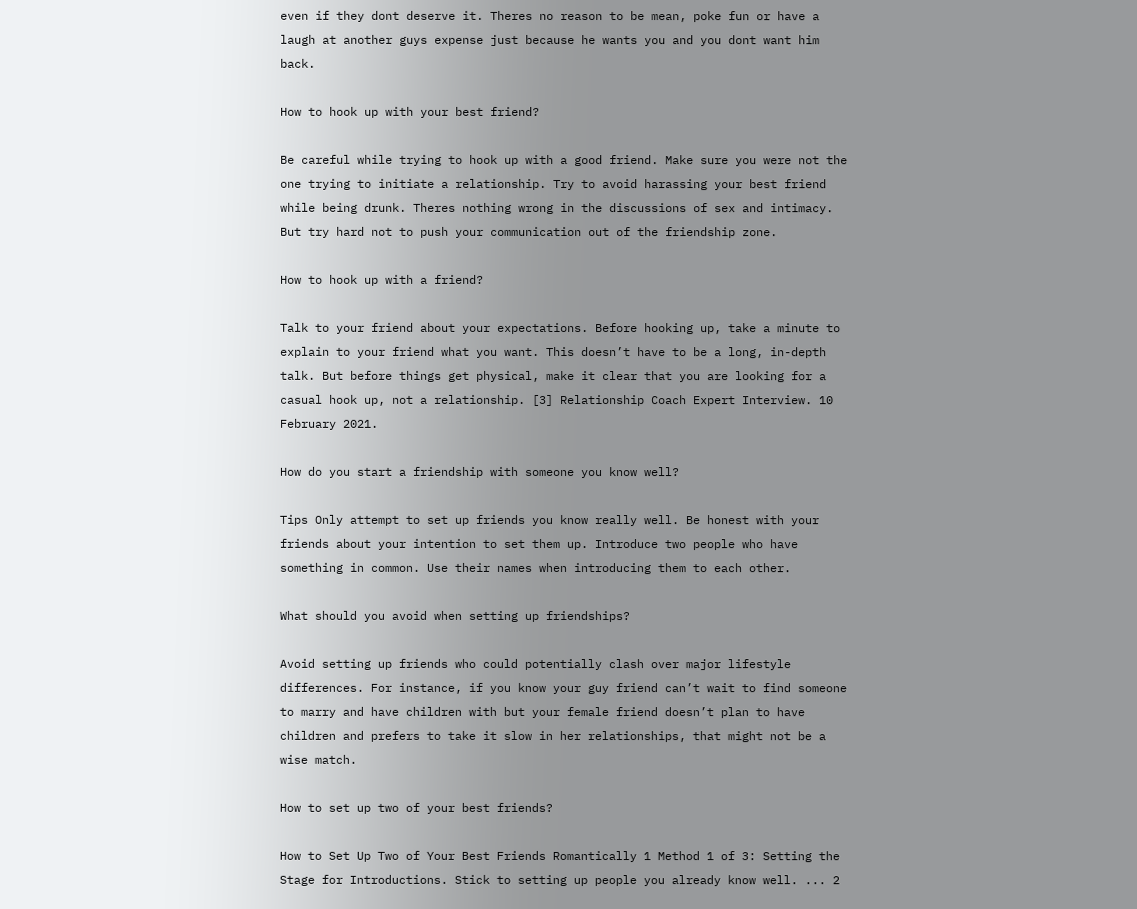even if they dont deserve it. Theres no reason to be mean, poke fun or have a laugh at another guys expense just because he wants you and you dont want him back.

How to hook up with your best friend?

Be careful while trying to hook up with a good friend. Make sure you were not the one trying to initiate a relationship. Try to avoid harassing your best friend while being drunk. Theres nothing wrong in the discussions of sex and intimacy. But try hard not to push your communication out of the friendship zone.

How to hook up with a friend?

Talk to your friend about your expectations. Before hooking up, take a minute to explain to your friend what you want. This doesn’t have to be a long, in-depth talk. But before things get physical, make it clear that you are looking for a casual hook up, not a relationship. [3] Relationship Coach Expert Interview. 10 February 2021.

How do you start a friendship with someone you know well?

Tips Only attempt to set up friends you know really well. Be honest with your friends about your intention to set them up. Introduce two people who have something in common. Use their names when introducing them to each other.

What should you avoid when setting up friendships?

Avoid setting up friends who could potentially clash over major lifestyle differences. For instance, if you know your guy friend can’t wait to find someone to marry and have children with but your female friend doesn’t plan to have children and prefers to take it slow in her relationships, that might not be a wise match.

How to set up two of your best friends?

How to Set Up Two of Your Best Friends Romantically 1 Method 1 of 3: Setting the Stage for Introductions. Stick to setting up people you already know well. ... 2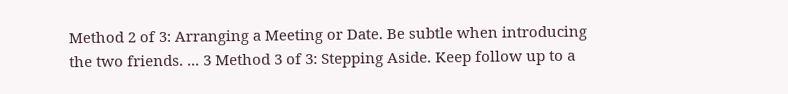Method 2 of 3: Arranging a Meeting or Date. Be subtle when introducing the two friends. ... 3 Method 3 of 3: Stepping Aside. Keep follow up to a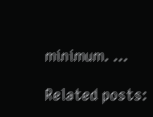minimum. ...

Related posts: